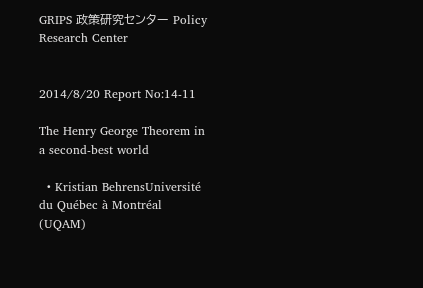GRIPS 政策研究センター Policy Research Center


2014/8/20 Report No:14-11

The Henry George Theorem in a second-best world

  • Kristian BehrensUniversité du Québec à Montréal (UQAM)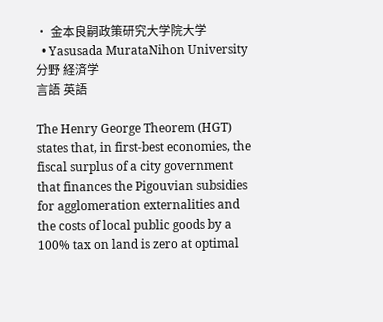• 金本良嗣政策研究大学院大学
  • Yasusada MurataNihon University
分野 経済学
言語 英語

The Henry George Theorem (HGT) states that, in first-best economies, the fiscal surplus of a city government that finances the Pigouvian subsidies for agglomeration externalities and the costs of local public goods by a 100% tax on land is zero at optimal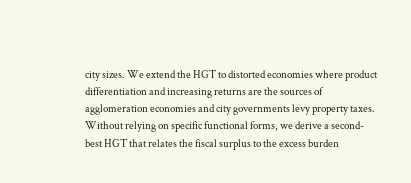city sizes. We extend the HGT to distorted economies where product differentiation and increasing returns are the sources of agglomeration economies and city governments levy property taxes. Without relying on specific functional forms, we derive a second-best HGT that relates the fiscal surplus to the excess burden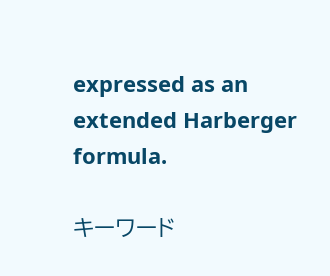expressed as an extended Harberger formula.

キーワード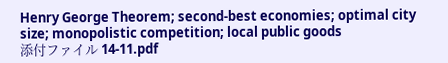Henry George Theorem; second-best economies; optimal city size; monopolistic competition; local public goods
添付ファイル 14-11.pdf